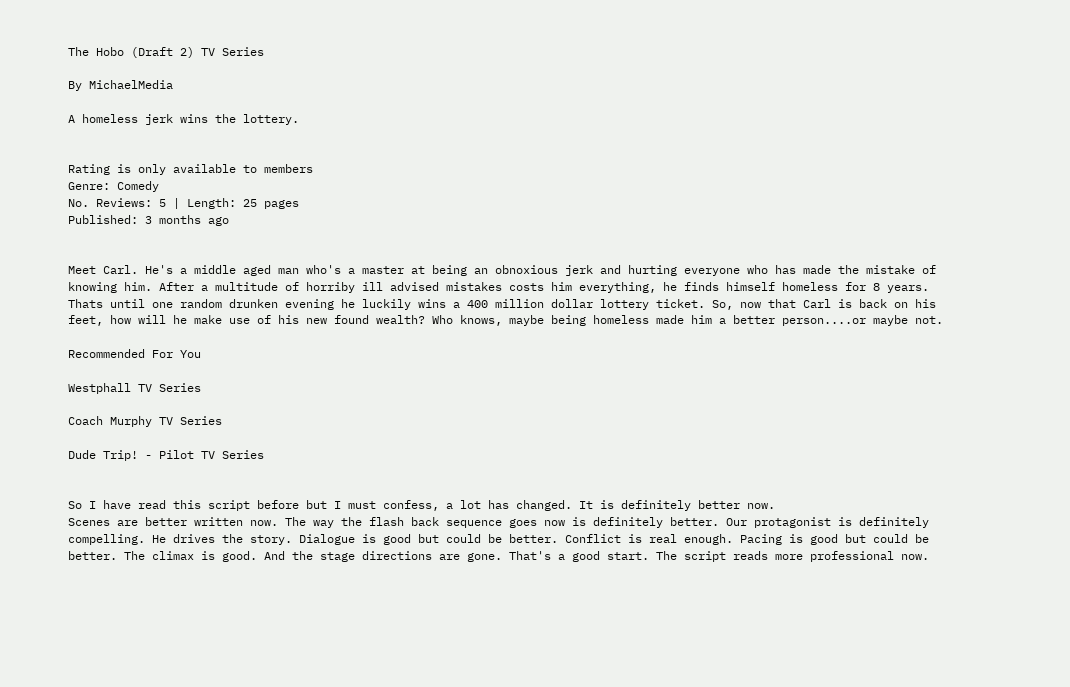The Hobo (Draft 2) TV Series

By MichaelMedia

A homeless jerk wins the lottery.


Rating is only available to members
Genre: Comedy
No. Reviews: 5 | Length: 25 pages
Published: 3 months ago


Meet Carl. He's a middle aged man who's a master at being an obnoxious jerk and hurting everyone who has made the mistake of knowing him. After a multitude of horriby ill advised mistakes costs him everything, he finds himself homeless for 8 years. Thats until one random drunken evening he luckily wins a 400 million dollar lottery ticket. So, now that Carl is back on his feet, how will he make use of his new found wealth? Who knows, maybe being homeless made him a better person....or maybe not.

Recommended For You

Westphall TV Series

Coach Murphy TV Series

Dude Trip! - Pilot TV Series


So I have read this script before but I must confess, a lot has changed. It is definitely better now.
Scenes are better written now. The way the flash back sequence goes now is definitely better. Our protagonist is definitely compelling. He drives the story. Dialogue is good but could be better. Conflict is real enough. Pacing is good but could be better. The climax is good. And the stage directions are gone. That's a good start. The script reads more professional now.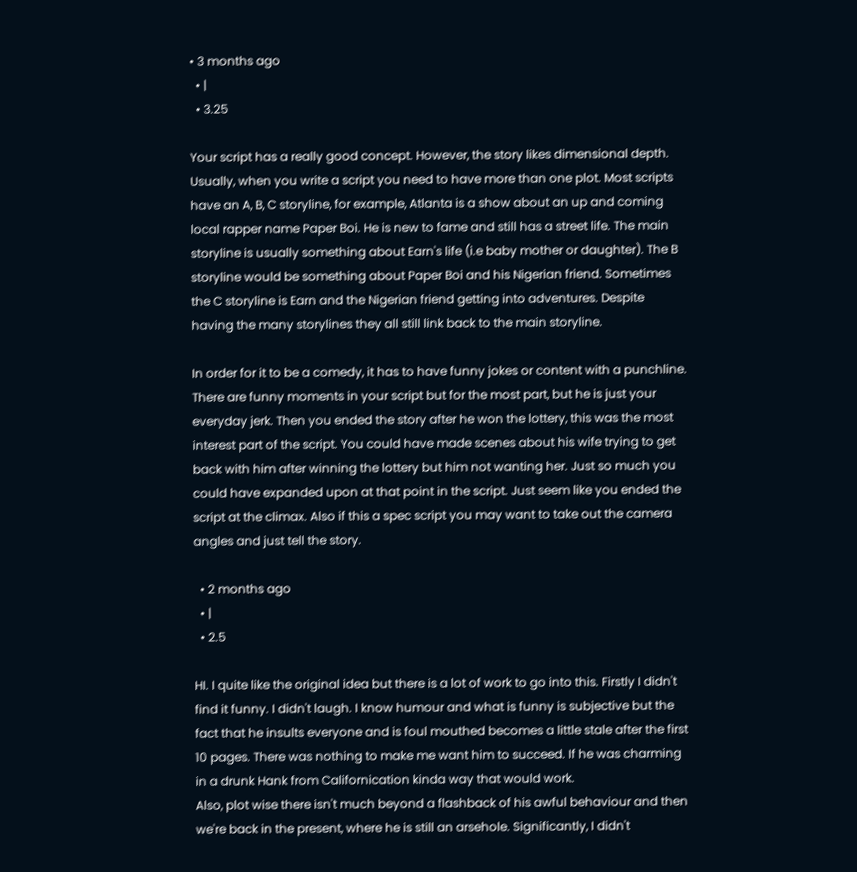• 3 months ago
  • |
  • 3.25

Your script has a really good concept. However, the story likes dimensional depth. Usually, when you write a script you need to have more than one plot. Most scripts have an A, B, C storyline, for example, Atlanta is a show about an up and coming local rapper name Paper Boi. He is new to fame and still has a street life. The main storyline is usually something about Earn's life (i.e baby mother or daughter). The B storyline would be something about Paper Boi and his Nigerian friend. Sometimes the C storyline is Earn and the Nigerian friend getting into adventures. Despite having the many storylines they all still link back to the main storyline.

In order for it to be a comedy, it has to have funny jokes or content with a punchline. There are funny moments in your script but for the most part, but he is just your everyday jerk. Then you ended the story after he won the lottery, this was the most interest part of the script. You could have made scenes about his wife trying to get back with him after winning the lottery but him not wanting her. Just so much you could have expanded upon at that point in the script. Just seem like you ended the script at the climax. Also if this a spec script you may want to take out the camera angles and just tell the story.

  • 2 months ago
  • |
  • 2.5

HI. I quite like the original idea but there is a lot of work to go into this. Firstly I didn't find it funny. I didn't laugh. I know humour and what is funny is subjective but the fact that he insults everyone and is foul mouthed becomes a little stale after the first 10 pages. There was nothing to make me want him to succeed. If he was charming in a drunk Hank from Californication kinda way that would work.
Also, plot wise there isn't much beyond a flashback of his awful behaviour and then we're back in the present, where he is still an arsehole. Significantly, I didn't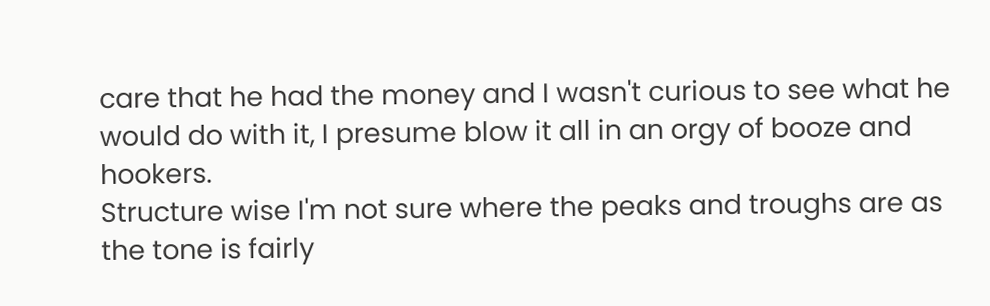care that he had the money and I wasn't curious to see what he would do with it, I presume blow it all in an orgy of booze and hookers.
Structure wise I'm not sure where the peaks and troughs are as the tone is fairly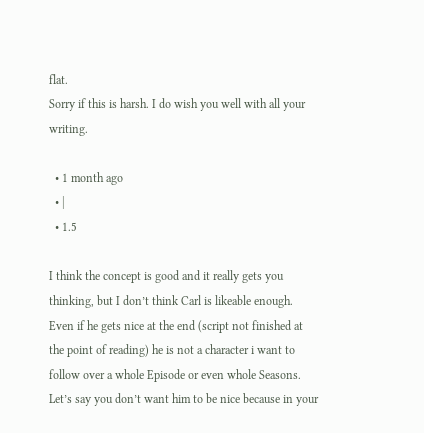flat.
Sorry if this is harsh. I do wish you well with all your writing.

  • 1 month ago
  • |
  • 1.5

I think the concept is good and it really gets you thinking, but I don’t think Carl is likeable enough. Even if he gets nice at the end (script not finished at the point of reading) he is not a character i want to follow over a whole Episode or even whole Seasons. Let’s say you don’t want him to be nice because in your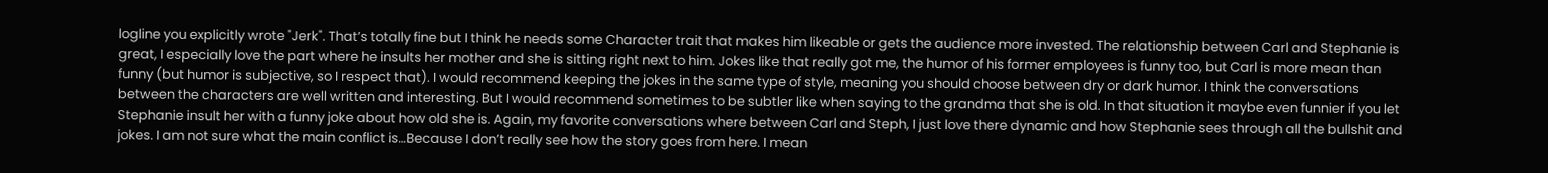logline you explicitly wrote "Jerk". That’s totally fine but I think he needs some Character trait that makes him likeable or gets the audience more invested. The relationship between Carl and Stephanie is great, I especially love the part where he insults her mother and she is sitting right next to him. Jokes like that really got me, the humor of his former employees is funny too, but Carl is more mean than funny (but humor is subjective, so I respect that). I would recommend keeping the jokes in the same type of style, meaning you should choose between dry or dark humor. I think the conversations between the characters are well written and interesting. But I would recommend sometimes to be subtler like when saying to the grandma that she is old. In that situation it maybe even funnier if you let Stephanie insult her with a funny joke about how old she is. Again, my favorite conversations where between Carl and Steph, I just love there dynamic and how Stephanie sees through all the bullshit and jokes. I am not sure what the main conflict is…Because I don’t really see how the story goes from here. I mean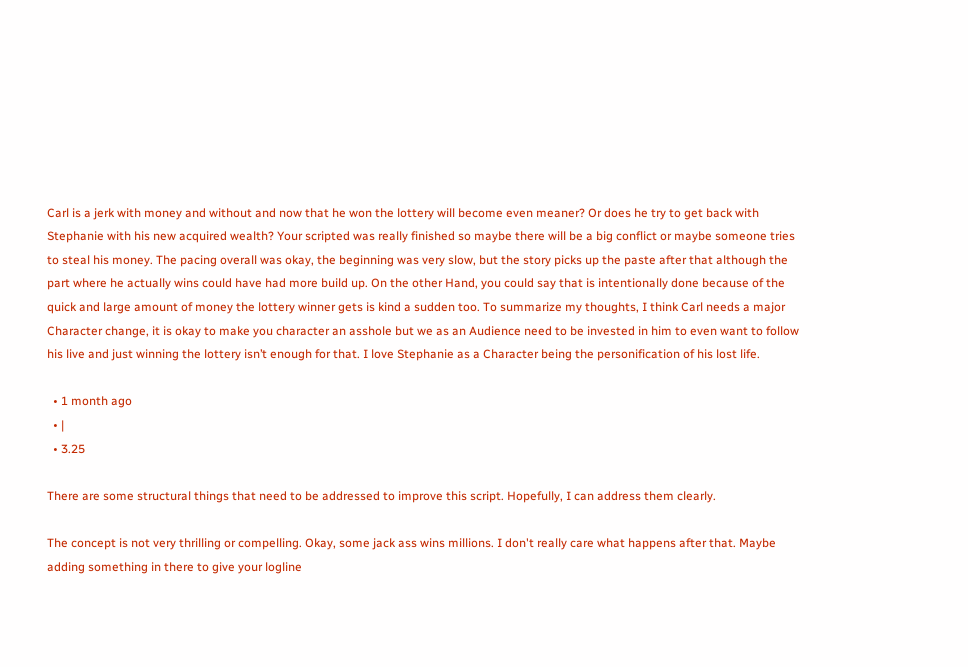Carl is a jerk with money and without and now that he won the lottery will become even meaner? Or does he try to get back with Stephanie with his new acquired wealth? Your scripted was really finished so maybe there will be a big conflict or maybe someone tries to steal his money. The pacing overall was okay, the beginning was very slow, but the story picks up the paste after that although the part where he actually wins could have had more build up. On the other Hand, you could say that is intentionally done because of the quick and large amount of money the lottery winner gets is kind a sudden too. To summarize my thoughts, I think Carl needs a major Character change, it is okay to make you character an asshole but we as an Audience need to be invested in him to even want to follow his live and just winning the lottery isn’t enough for that. I love Stephanie as a Character being the personification of his lost life.

  • 1 month ago
  • |
  • 3.25

There are some structural things that need to be addressed to improve this script. Hopefully, I can address them clearly.

The concept is not very thrilling or compelling. Okay, some jack ass wins millions. I don't really care what happens after that. Maybe adding something in there to give your logline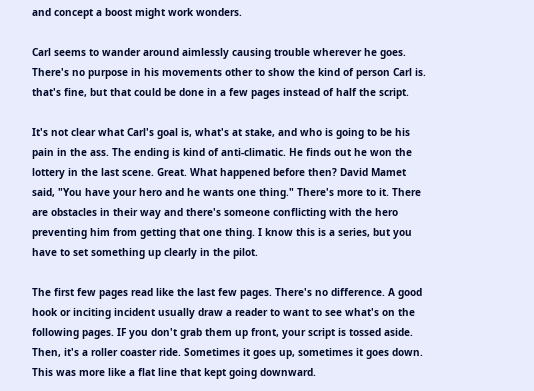and concept a boost might work wonders.

Carl seems to wander around aimlessly causing trouble wherever he goes. There's no purpose in his movements other to show the kind of person Carl is. that's fine, but that could be done in a few pages instead of half the script.

It's not clear what Carl's goal is, what's at stake, and who is going to be his pain in the ass. The ending is kind of anti-climatic. He finds out he won the lottery in the last scene. Great. What happened before then? David Mamet said, "You have your hero and he wants one thing." There's more to it. There are obstacles in their way and there's someone conflicting with the hero preventing him from getting that one thing. I know this is a series, but you have to set something up clearly in the pilot.

The first few pages read like the last few pages. There's no difference. A good hook or inciting incident usually draw a reader to want to see what's on the following pages. IF you don't grab them up front, your script is tossed aside. Then, it's a roller coaster ride. Sometimes it goes up, sometimes it goes down. This was more like a flat line that kept going downward.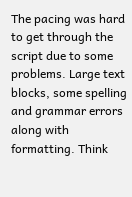The pacing was hard to get through the script due to some problems. Large text blocks, some spelling and grammar errors along with formatting. Think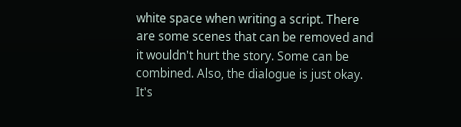white space when writing a script. There are some scenes that can be removed and it wouldn't hurt the story. Some can be combined. Also, the dialogue is just okay. It's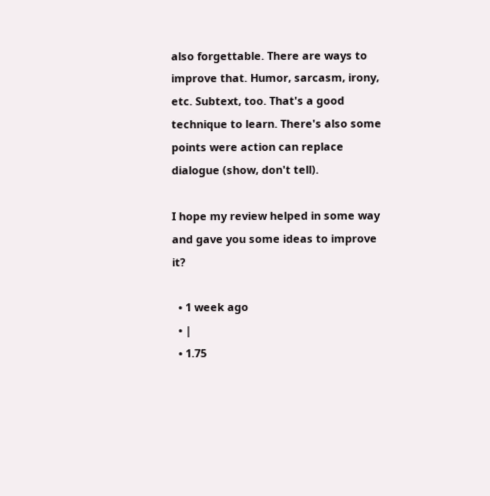also forgettable. There are ways to improve that. Humor, sarcasm, irony, etc. Subtext, too. That's a good technique to learn. There's also some points were action can replace dialogue (show, don't tell).

I hope my review helped in some way and gave you some ideas to improve it?

  • 1 week ago
  • |
  • 1.75